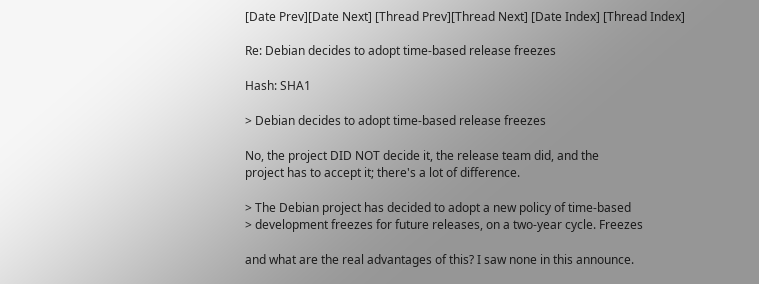[Date Prev][Date Next] [Thread Prev][Thread Next] [Date Index] [Thread Index]

Re: Debian decides to adopt time-based release freezes

Hash: SHA1

> Debian decides to adopt time-based release freezes

No, the project DID NOT decide it, the release team did, and the
project has to accept it; there's a lot of difference.

> The Debian project has decided to adopt a new policy of time-based
> development freezes for future releases, on a two-year cycle. Freezes

and what are the real advantages of this? I saw none in this announce.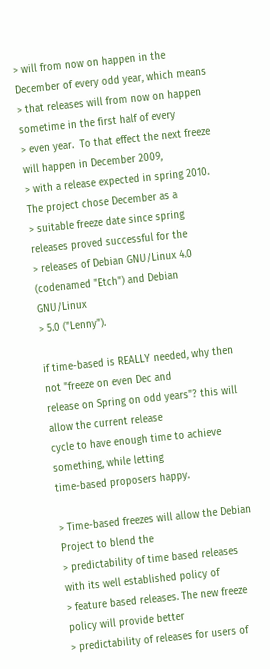> will from now on happen in the December of every odd year, which means
> that releases will from now on happen sometime in the first half of every
> even year.  To that effect the next freeze will happen in December 2009,
> with a release expected in spring 2010. The project chose December as a
> suitable freeze date since spring releases proved successful for the
> releases of Debian GNU/Linux 4.0 (codenamed "Etch") and Debian GNU/Linux
> 5.0 ("Lenny").

if time-based is REALLY needed, why then not "freeze on even Dec and
release on Spring on odd years"? this will allow the current release
cycle to have enough time to achieve something, while letting
time-based proposers happy.

> Time-based freezes will allow the Debian Project to blend the
> predictability of time based releases with its well established policy of
> feature based releases. The new freeze policy will provide better
> predictability of releases for users of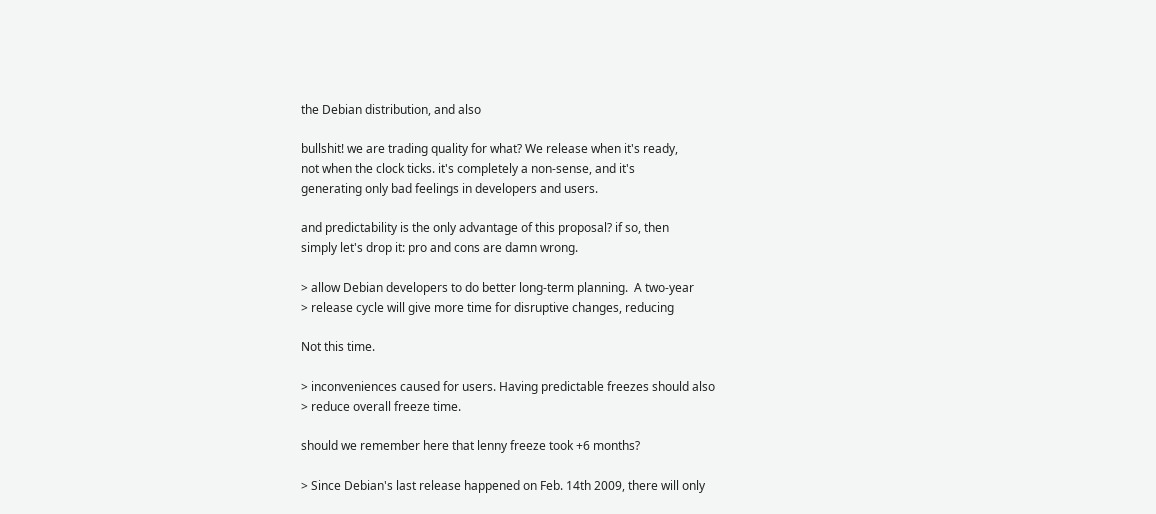the Debian distribution, and also

bullshit! we are trading quality for what? We release when it's ready,
not when the clock ticks. it's completely a non-sense, and it's
generating only bad feelings in developers and users.

and predictability is the only advantage of this proposal? if so, then
simply let's drop it: pro and cons are damn wrong.

> allow Debian developers to do better long-term planning.  A two-year
> release cycle will give more time for disruptive changes, reducing

Not this time.

> inconveniences caused for users. Having predictable freezes should also
> reduce overall freeze time.

should we remember here that lenny freeze took +6 months?

> Since Debian's last release happened on Feb. 14th 2009, there will only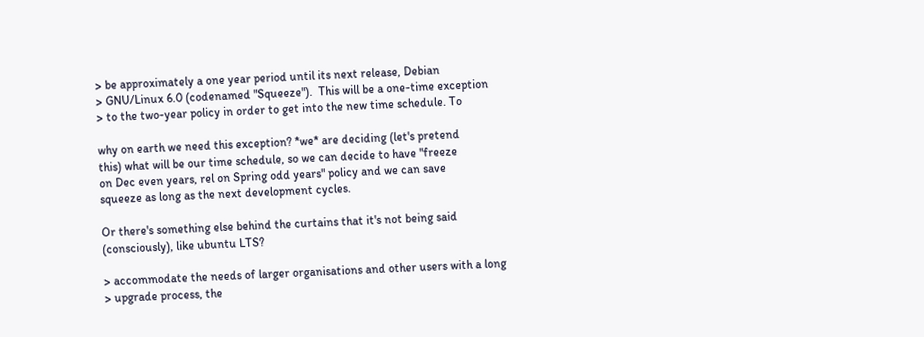> be approximately a one year period until its next release, Debian
> GNU/Linux 6.0 (codenamed "Squeeze").  This will be a one-time exception
> to the two-year policy in order to get into the new time schedule. To

why on earth we need this exception? *we* are deciding (let's pretend
this) what will be our time schedule, so we can decide to have "freeze
on Dec even years, rel on Spring odd years" policy and we can save
squeeze as long as the next development cycles.

Or there's something else behind the curtains that it's not being said
(consciously), like ubuntu LTS?

> accommodate the needs of larger organisations and other users with a long
> upgrade process, the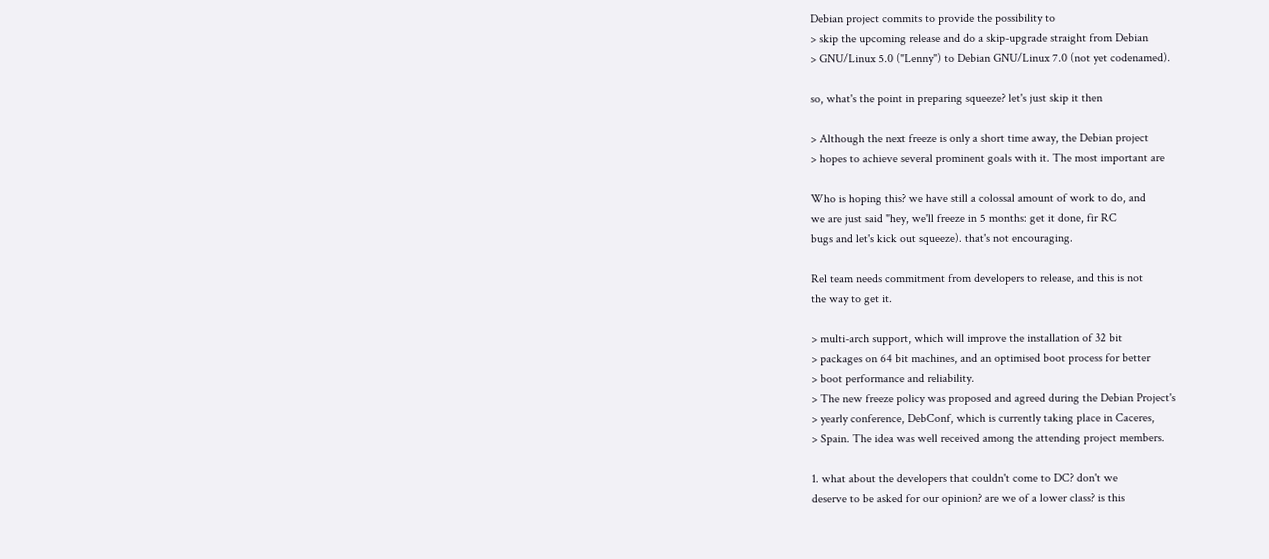Debian project commits to provide the possibility to
> skip the upcoming release and do a skip-upgrade straight from Debian
> GNU/Linux 5.0 ("Lenny") to Debian GNU/Linux 7.0 (not yet codenamed).

so, what's the point in preparing squeeze? let's just skip it then

> Although the next freeze is only a short time away, the Debian project
> hopes to achieve several prominent goals with it. The most important are

Who is hoping this? we have still a colossal amount of work to do, and
we are just said "hey, we'll freeze in 5 months: get it done, fir RC
bugs and let's kick out squeeze). that's not encouraging.

Rel team needs commitment from developers to release, and this is not
the way to get it.

> multi-arch support, which will improve the installation of 32 bit
> packages on 64 bit machines, and an optimised boot process for better
> boot performance and reliability.
> The new freeze policy was proposed and agreed during the Debian Project's
> yearly conference, DebConf, which is currently taking place in Caceres,
> Spain. The idea was well received among the attending project members.

1. what about the developers that couldn't come to DC? don't we
deserve to be asked for our opinion? are we of a lower class? is this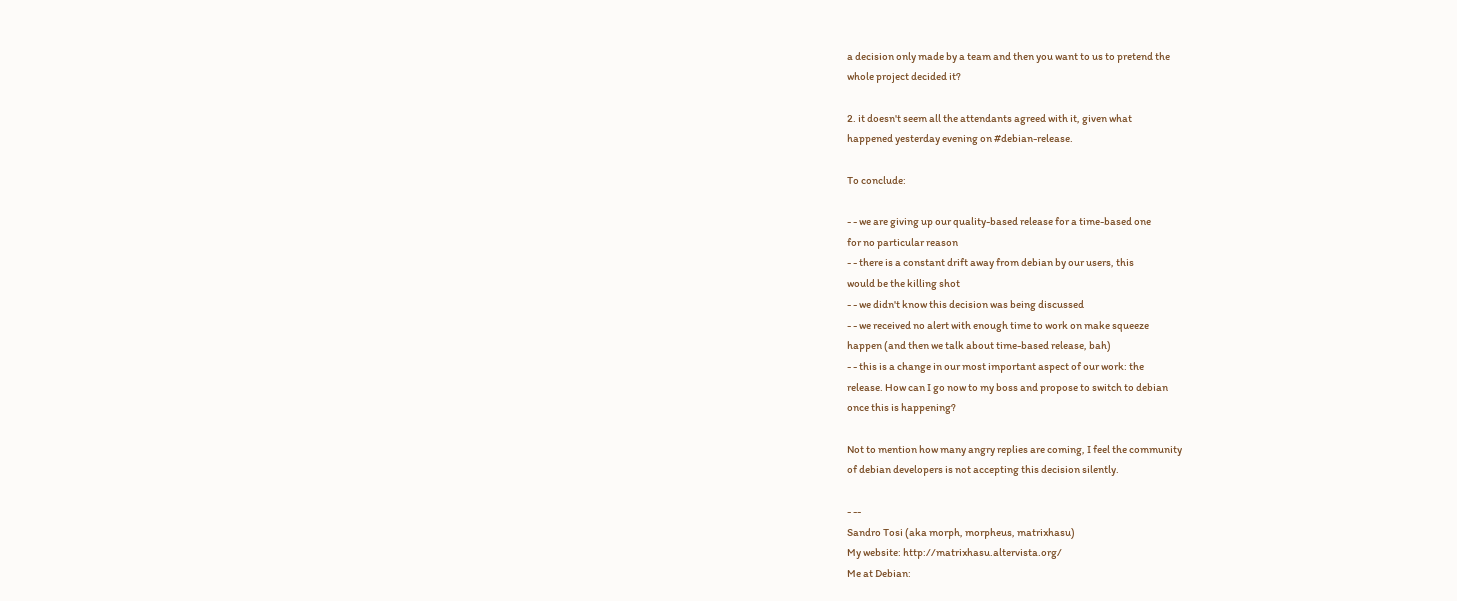a decision only made by a team and then you want to us to pretend the
whole project decided it?

2. it doesn't seem all the attendants agreed with it, given what
happened yesterday evening on #debian-release.

To conclude:

- - we are giving up our quality-based release for a time-based one
for no particular reason
- - there is a constant drift away from debian by our users, this
would be the killing shot
- - we didn't know this decision was being discussed
- - we received no alert with enough time to work on make squeeze
happen (and then we talk about time-based release, bah)
- - this is a change in our most important aspect of our work: the
release. How can I go now to my boss and propose to switch to debian
once this is happening?

Not to mention how many angry replies are coming, I feel the community
of debian developers is not accepting this decision silently.

- --
Sandro Tosi (aka morph, morpheus, matrixhasu)
My website: http://matrixhasu.altervista.org/
Me at Debian: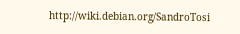http://wiki.debian.org/SandroTosi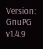Version: GnuPG v1.4.9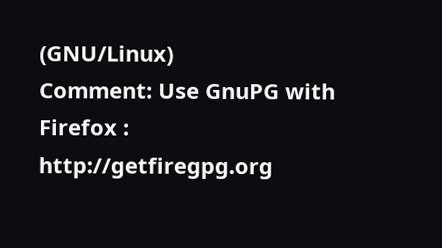(GNU/Linux)
Comment: Use GnuPG with Firefox : http://getfiregpg.org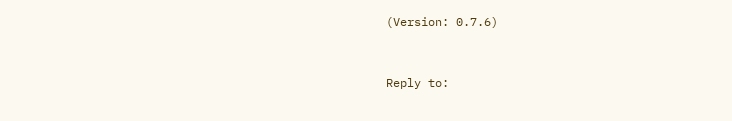(Version: 0.7.6)


Reply to: